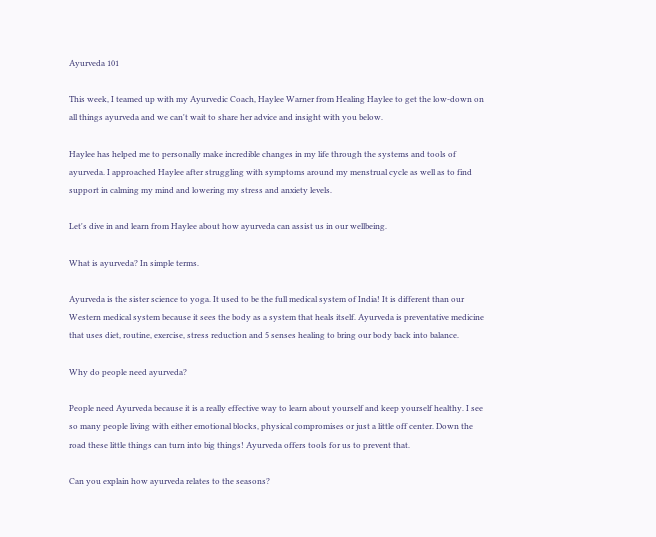Ayurveda 101

This week, I teamed up with my Ayurvedic Coach, Haylee Warner from Healing Haylee to get the low-down on all things ayurveda and we can't wait to share her advice and insight with you below.

Haylee has helped me to personally make incredible changes in my life through the systems and tools of ayurveda. I approached Haylee after struggling with symptoms around my menstrual cycle as well as to find support in calming my mind and lowering my stress and anxiety levels.

Let's dive in and learn from Haylee about how ayurveda can assist us in our wellbeing.

What is ayurveda? In simple terms.

Ayurveda is the sister science to yoga. It used to be the full medical system of India! It is different than our Western medical system because it sees the body as a system that heals itself. Ayurveda is preventative medicine that uses diet, routine, exercise, stress reduction and 5 senses healing to bring our body back into balance.

Why do people need ayurveda?

People need Ayurveda because it is a really effective way to learn about yourself and keep yourself healthy. I see so many people living with either emotional blocks, physical compromises or just a little off center. Down the road these little things can turn into big things! Ayurveda offers tools for us to prevent that.

Can you explain how ayurveda relates to the seasons?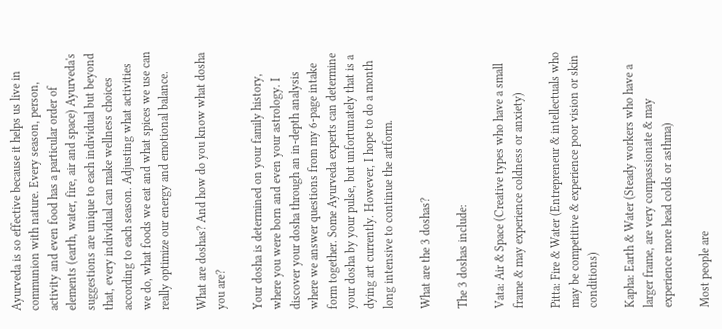Ayurveda is so effective because it helps us live in communion with nature. Every season, person, activity and even food has a particular order of elements (earth, water, fire, air and space) Ayurveda's suggestions are unique to each individual but beyond that, every individual can make wellness choices according to each season. Adjusting what activities we do, what foods we eat and what spices we use can really optimize our energy and emotional balance.

What are doshas? And how do you know what dosha you are?

Your dosha is determined on your family history, where you were born and even your astrology. I discover your dosha through an in-depth analysis where we answer questions from my 6-page intake form together. Some Ayurveda experts can determine your dosha by your pulse, but unfortunately that is a dying art currently. However, I hope to do a month long intensive to continue the artform.

What are the 3 doshas?

The 3 doshas include:

Vata: Air & Space (Creative types who have a small frame & may experience coldness or anxiety)

Pitta: Fire & Water (Entrepreneur & intellectuals who may be competitive & experience poor vision or skin conditions)

Kapha: Earth & Water (Steady workers who have a larger frame, are very compassionate & may experience more head colds or asthma)

Most people are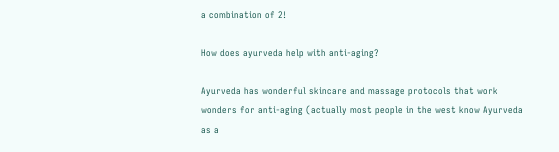a combination of 2!

How does ayurveda help with anti-aging?

Ayurveda has wonderful skincare and massage protocols that work wonders for anti-aging (actually most people in the west know Ayurveda as a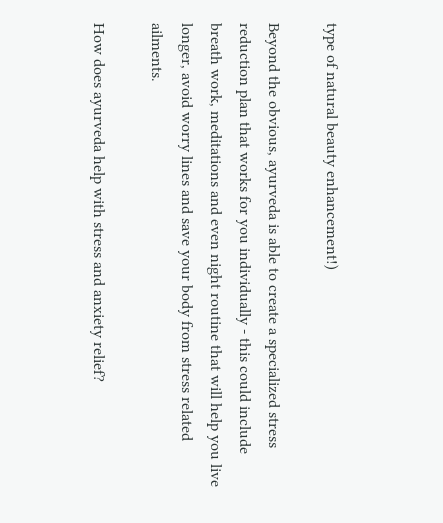type of natural beauty enhancement!)

Beyond the obvious, ayurveda is able to create a specialized stress reduction plan that works for you individually - this could include breath work, meditations and even night routine that will help you live longer, avoid worry lines and save your body from stress related ailments.

How does ayurveda help with stress and anxiety relief?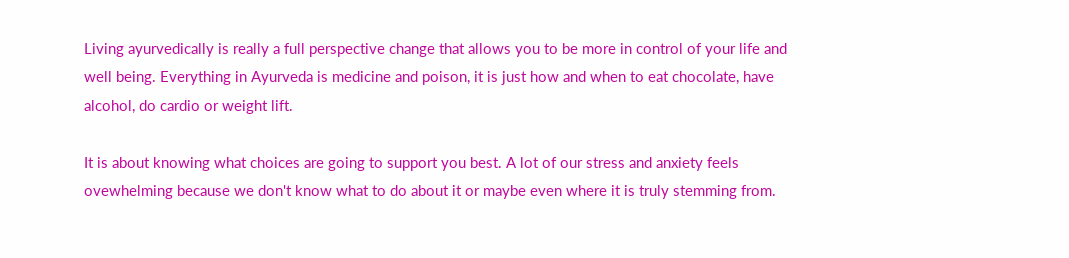Living ayurvedically is really a full perspective change that allows you to be more in control of your life and well being. Everything in Ayurveda is medicine and poison, it is just how and when to eat chocolate, have alcohol, do cardio or weight lift.

It is about knowing what choices are going to support you best. A lot of our stress and anxiety feels ovewhelming because we don't know what to do about it or maybe even where it is truly stemming from.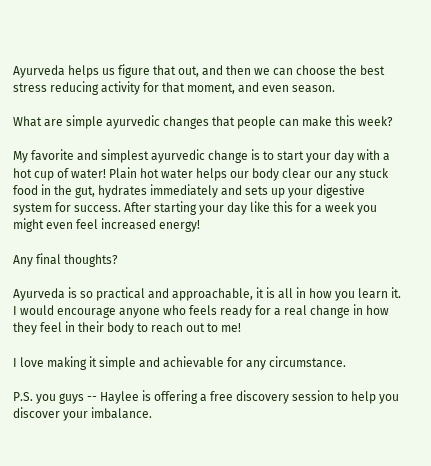Ayurveda helps us figure that out, and then we can choose the best stress reducing activity for that moment, and even season.

What are simple ayurvedic changes that people can make this week?

My favorite and simplest ayurvedic change is to start your day with a hot cup of water! Plain hot water helps our body clear our any stuck food in the gut, hydrates immediately and sets up your digestive system for success. After starting your day like this for a week you might even feel increased energy!

Any final thoughts?

Ayurveda is so practical and approachable, it is all in how you learn it. I would encourage anyone who feels ready for a real change in how they feel in their body to reach out to me!

I love making it simple and achievable for any circumstance.

P.S. you guys -- Haylee is offering a free discovery session to help you discover your imbalance.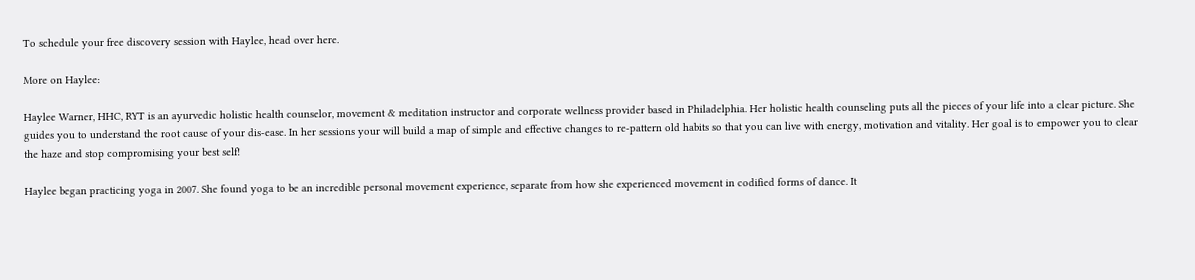To schedule your free discovery session with Haylee, head over here.

More on Haylee:

Haylee Warner, HHC, RYT is an ayurvedic holistic health counselor, movement & meditation instructor and corporate wellness provider based in Philadelphia. Her holistic health counseling puts all the pieces of your life into a clear picture. She guides you to understand the root cause of your dis-ease. In her sessions your will build a map of simple and effective changes to re-pattern old habits so that you can live with energy, motivation and vitality. Her goal is to empower you to clear the haze and stop compromising your best self!

Haylee began practicing yoga in 2007. She found yoga to be an incredible personal movement experience, separate from how she experienced movement in codified forms of dance. It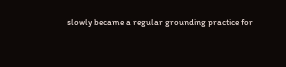slowly became a regular grounding practice for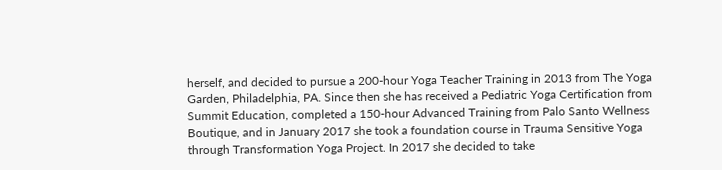herself, and decided to pursue a 200-hour Yoga Teacher Training in 2013 from The Yoga Garden, Philadelphia, PA. Since then she has received a Pediatric Yoga Certification from Summit Education, completed a 150-hour Advanced Training from Palo Santo Wellness Boutique, and in January 2017 she took a foundation course in Trauma Sensitive Yoga through Transformation Yoga Project. In 2017 she decided to take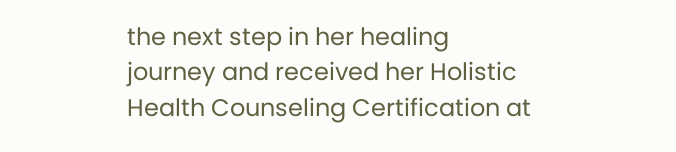the next step in her healing journey and received her Holistic Health Counseling Certification at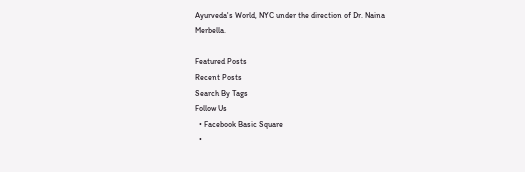Ayurveda's World, NYC under the direction of Dr. Naina Merbella.

Featured Posts
Recent Posts
Search By Tags
Follow Us
  • Facebook Basic Square
  •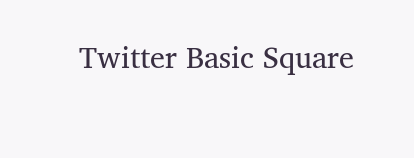Twitter Basic Square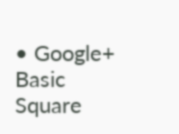• Google+ Basic Square